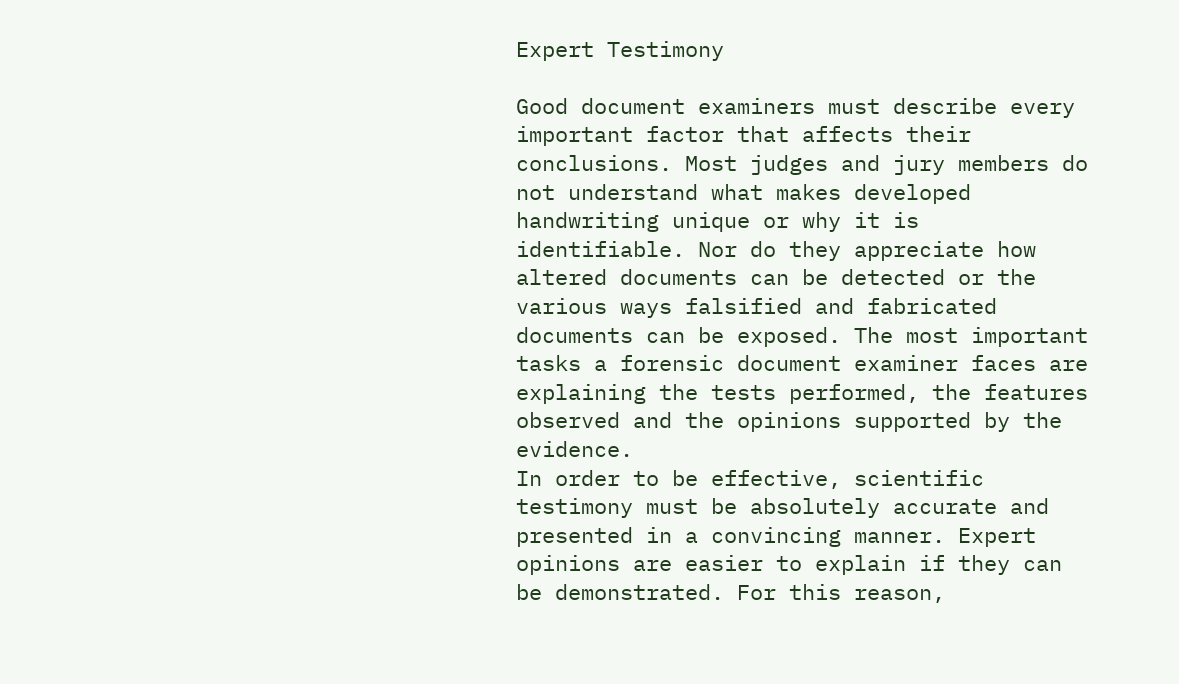Expert Testimony

Good document examiners must describe every important factor that affects their conclusions. Most judges and jury members do not understand what makes developed handwriting unique or why it is identifiable. Nor do they appreciate how altered documents can be detected or the various ways falsified and fabricated documents can be exposed. The most important tasks a forensic document examiner faces are explaining the tests performed, the features observed and the opinions supported by the evidence.
In order to be effective, scientific testimony must be absolutely accurate and presented in a convincing manner. Expert opinions are easier to explain if they can be demonstrated. For this reason,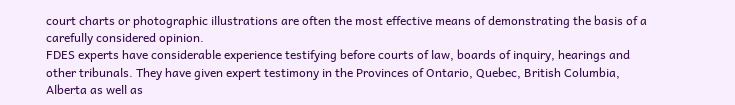court charts or photographic illustrations are often the most effective means of demonstrating the basis of a carefully considered opinion.
FDES experts have considerable experience testifying before courts of law, boards of inquiry, hearings and other tribunals. They have given expert testimony in the Provinces of Ontario, Quebec, British Columbia, Alberta as well as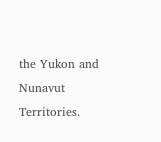the Yukon and Nunavut Territories.